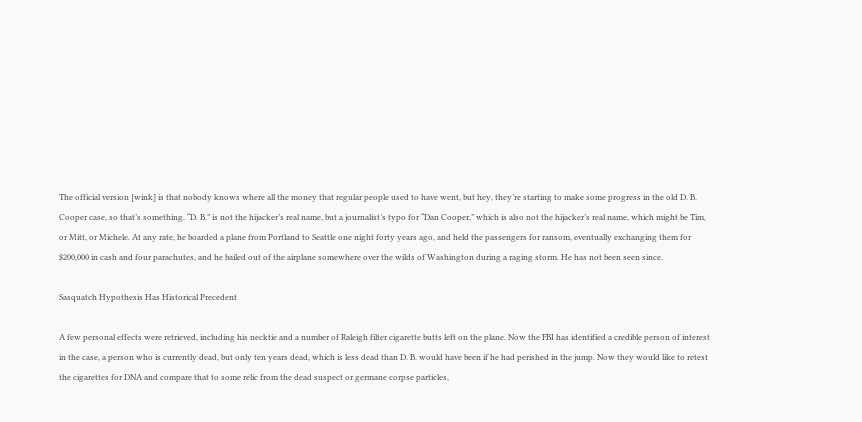The official version [wink] is that nobody knows where all the money that regular people used to have went, but hey, they’re starting to make some progress in the old D. B. Cooper case, so that’s something. “D. B.” is not the hijacker’s real name, but a journalist’s typo for “Dan Cooper,” which is also not the hijacker’s real name, which might be Tim, or Mitt, or Michele. At any rate, he boarded a plane from Portland to Seattle one night forty years ago, and held the passengers for ransom, eventually exchanging them for $200,000 in cash and four parachutes, and he bailed out of the airplane somewhere over the wilds of Washington during a raging storm. He has not been seen since.

Sasquatch Hypothesis Has Historical Precedent

A few personal effects were retrieved, including his necktie and a number of Raleigh filter cigarette butts left on the plane. Now the FBI has identified a credible person of interest in the case, a person who is currently dead, but only ten years dead, which is less dead than D. B. would have been if he had perished in the jump. Now they would like to retest the cigarettes for DNA and compare that to some relic from the dead suspect or germane corpse particles,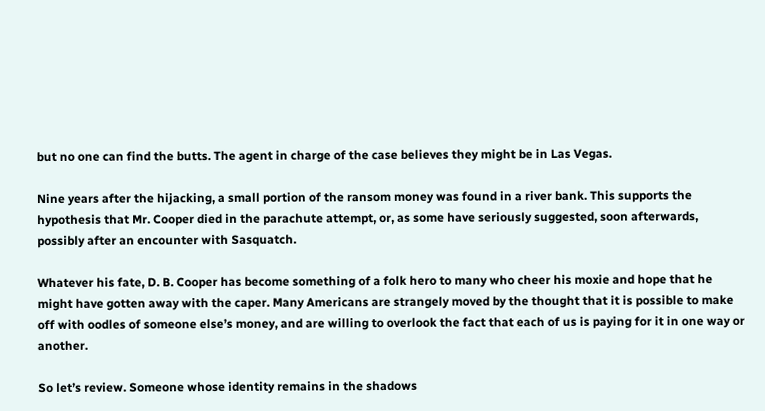but no one can find the butts. The agent in charge of the case believes they might be in Las Vegas.

Nine years after the hijacking, a small portion of the ransom money was found in a river bank. This supports the hypothesis that Mr. Cooper died in the parachute attempt, or, as some have seriously suggested, soon afterwards, possibly after an encounter with Sasquatch.

Whatever his fate, D. B. Cooper has become something of a folk hero to many who cheer his moxie and hope that he might have gotten away with the caper. Many Americans are strangely moved by the thought that it is possible to make off with oodles of someone else’s money, and are willing to overlook the fact that each of us is paying for it in one way or another.

So let’s review. Someone whose identity remains in the shadows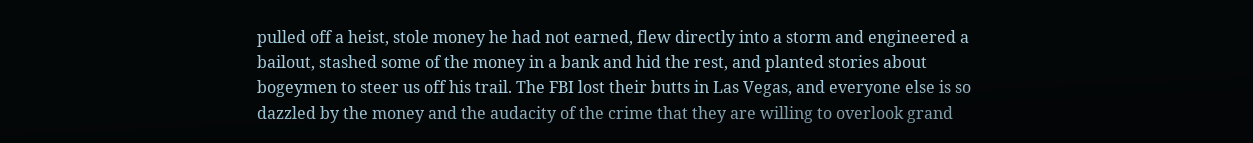pulled off a heist, stole money he had not earned, flew directly into a storm and engineered a bailout, stashed some of the money in a bank and hid the rest, and planted stories about bogeymen to steer us off his trail. The FBI lost their butts in Las Vegas, and everyone else is so dazzled by the money and the audacity of the crime that they are willing to overlook grand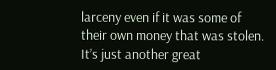larceny even if it was some of their own money that was stolen. It’s just another great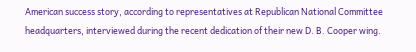American success story, according to representatives at Republican National Committee headquarters, interviewed during the recent dedication of their new D. B. Cooper wing.